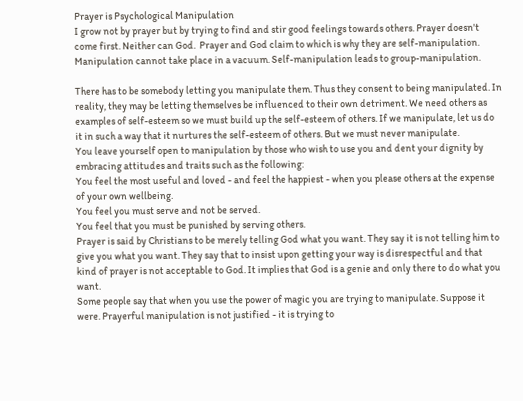Prayer is Psychological Manipulation
I grow not by prayer but by trying to find and stir good feelings towards others. Prayer doesn't come first. Neither can God.  Prayer and God claim to which is why they are self-manipulation.
Manipulation cannot take place in a vacuum. Self-manipulation leads to group-manipulation.

There has to be somebody letting you manipulate them. Thus they consent to being manipulated. In reality, they may be letting themselves be influenced to their own detriment. We need others as examples of self-esteem so we must build up the self-esteem of others. If we manipulate, let us do it in such a way that it nurtures the self-esteem of others. But we must never manipulate.
You leave yourself open to manipulation by those who wish to use you and dent your dignity by embracing attitudes and traits such as the following:
You feel the most useful and loved - and feel the happiest - when you please others at the expense of your own wellbeing.
You feel you must serve and not be served.
You feel that you must be punished by serving others.
Prayer is said by Christians to be merely telling God what you want. They say it is not telling him to give you what you want. They say that to insist upon getting your way is disrespectful and that kind of prayer is not acceptable to God. It implies that God is a genie and only there to do what you want.
Some people say that when you use the power of magic you are trying to manipulate. Suppose it were. Prayerful manipulation is not justified - it is trying to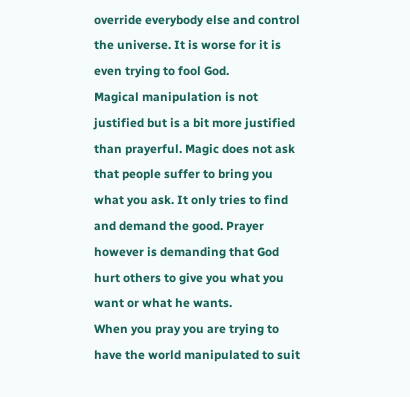override everybody else and control the universe. It is worse for it is even trying to fool God.
Magical manipulation is not justified but is a bit more justified than prayerful. Magic does not ask that people suffer to bring you what you ask. It only tries to find and demand the good. Prayer however is demanding that God hurt others to give you what you want or what he wants.
When you pray you are trying to have the world manipulated to suit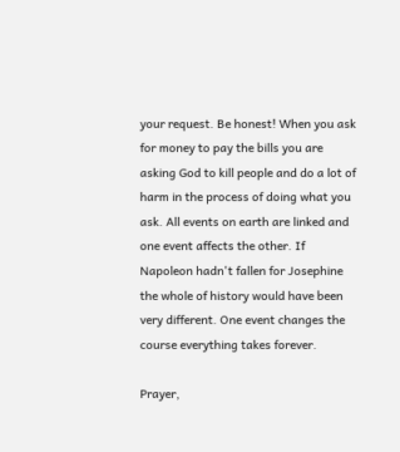your request. Be honest! When you ask for money to pay the bills you are asking God to kill people and do a lot of harm in the process of doing what you ask. All events on earth are linked and one event affects the other. If Napoleon hadn't fallen for Josephine the whole of history would have been very different. One event changes the course everything takes forever.

Prayer,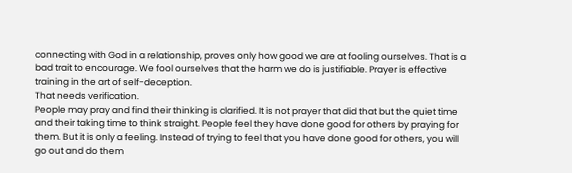connecting with God in a relationship, proves only how good we are at fooling ourselves. That is a bad trait to encourage. We fool ourselves that the harm we do is justifiable. Prayer is effective training in the art of self-deception.
That needs verification.
People may pray and find their thinking is clarified. It is not prayer that did that but the quiet time and their taking time to think straight. People feel they have done good for others by praying for them. But it is only a feeling. Instead of trying to feel that you have done good for others, you will go out and do them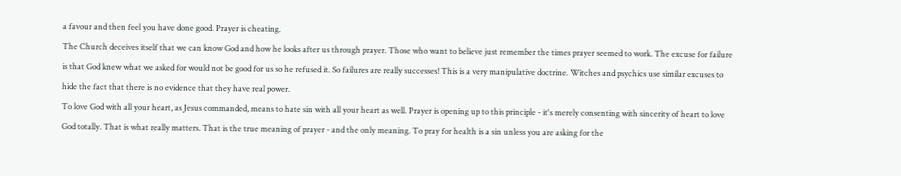a favour and then feel you have done good. Prayer is cheating.
The Church deceives itself that we can know God and how he looks after us through prayer. Those who want to believe just remember the times prayer seemed to work. The excuse for failure is that God knew what we asked for would not be good for us so he refused it. So failures are really successes! This is a very manipulative doctrine. Witches and psychics use similar excuses to hide the fact that there is no evidence that they have real power.
To love God with all your heart, as Jesus commanded, means to hate sin with all your heart as well. Prayer is opening up to this principle - it's merely consenting with sincerity of heart to love God totally. That is what really matters. That is the true meaning of prayer - and the only meaning. To pray for health is a sin unless you are asking for the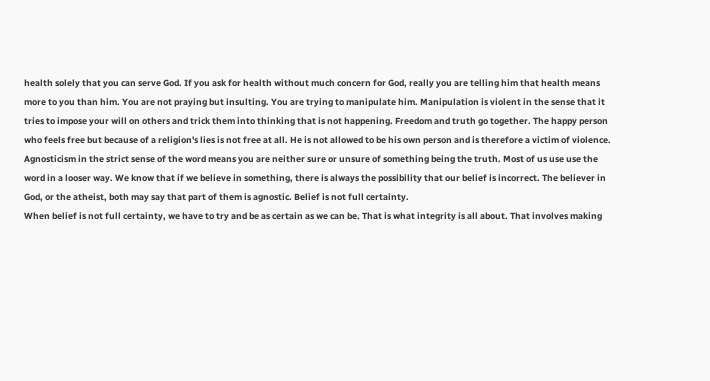health solely that you can serve God. If you ask for health without much concern for God, really you are telling him that health means more to you than him. You are not praying but insulting. You are trying to manipulate him. Manipulation is violent in the sense that it tries to impose your will on others and trick them into thinking that is not happening. Freedom and truth go together. The happy person who feels free but because of a religion's lies is not free at all. He is not allowed to be his own person and is therefore a victim of violence.
Agnosticism in the strict sense of the word means you are neither sure or unsure of something being the truth. Most of us use use the word in a looser way. We know that if we believe in something, there is always the possibility that our belief is incorrect. The believer in God, or the atheist, both may say that part of them is agnostic. Belief is not full certainty.
When belief is not full certainty, we have to try and be as certain as we can be. That is what integrity is all about. That involves making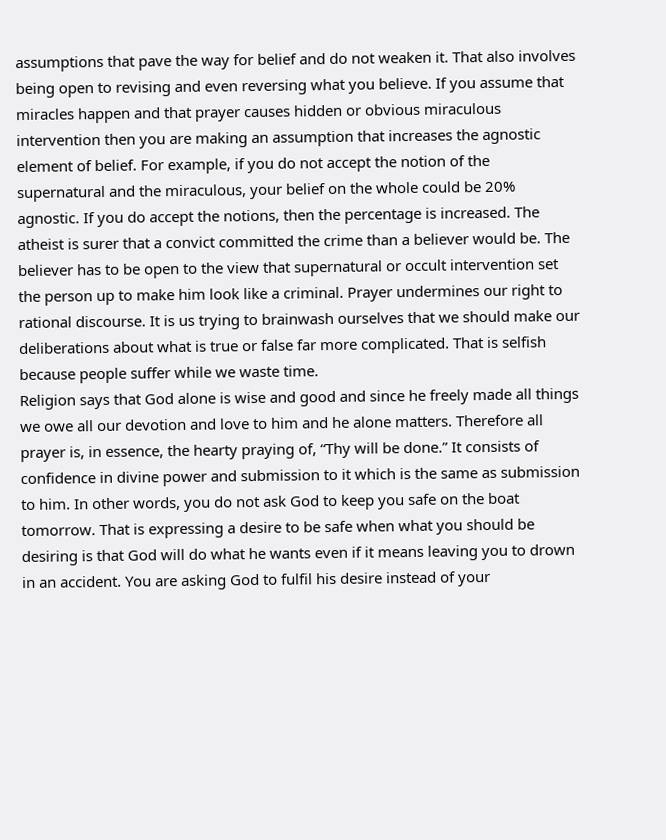assumptions that pave the way for belief and do not weaken it. That also involves being open to revising and even reversing what you believe. If you assume that miracles happen and that prayer causes hidden or obvious miraculous intervention then you are making an assumption that increases the agnostic element of belief. For example, if you do not accept the notion of the supernatural and the miraculous, your belief on the whole could be 20% agnostic. If you do accept the notions, then the percentage is increased. The atheist is surer that a convict committed the crime than a believer would be. The believer has to be open to the view that supernatural or occult intervention set the person up to make him look like a criminal. Prayer undermines our right to rational discourse. It is us trying to brainwash ourselves that we should make our deliberations about what is true or false far more complicated. That is selfish because people suffer while we waste time.
Religion says that God alone is wise and good and since he freely made all things we owe all our devotion and love to him and he alone matters. Therefore all prayer is, in essence, the hearty praying of, “Thy will be done.” It consists of confidence in divine power and submission to it which is the same as submission to him. In other words, you do not ask God to keep you safe on the boat tomorrow. That is expressing a desire to be safe when what you should be desiring is that God will do what he wants even if it means leaving you to drown in an accident. You are asking God to fulfil his desire instead of your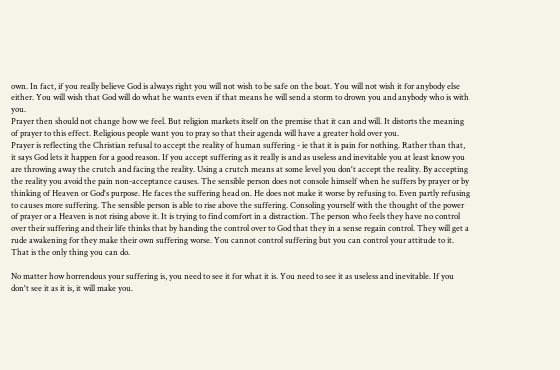own. In fact, if you really believe God is always right you will not wish to be safe on the boat. You will not wish it for anybody else either. You will wish that God will do what he wants even if that means he will send a storm to drown you and anybody who is with you.
Prayer then should not change how we feel. But religion markets itself on the premise that it can and will. It distorts the meaning of prayer to this effect. Religious people want you to pray so that their agenda will have a greater hold over you.
Prayer is reflecting the Christian refusal to accept the reality of human suffering - ie that it is pain for nothing. Rather than that, it says God lets it happen for a good reason. If you accept suffering as it really is and as useless and inevitable you at least know you are throwing away the crutch and facing the reality. Using a crutch means at some level you don't accept the reality. By accepting the reality you avoid the pain non-acceptance causes. The sensible person does not console himself when he suffers by prayer or by thinking of Heaven or God's purpose. He faces the suffering head on. He does not make it worse by refusing to. Even partly refusing to causes more suffering. The sensible person is able to rise above the suffering. Consoling yourself with the thought of the power of prayer or a Heaven is not rising above it. It is trying to find comfort in a distraction. The person who feels they have no control over their suffering and their life thinks that by handing the control over to God that they in a sense regain control. They will get a rude awakening for they make their own suffering worse. You cannot control suffering but you can control your attitude to it. That is the only thing you can do.

No matter how horrendous your suffering is, you need to see it for what it is. You need to see it as useless and inevitable. If you don't see it as it is, it will make you.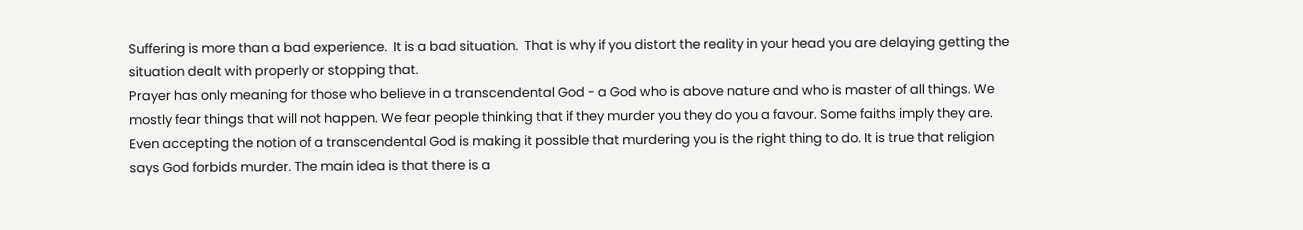Suffering is more than a bad experience.  It is a bad situation.  That is why if you distort the reality in your head you are delaying getting the situation dealt with properly or stopping that.
Prayer has only meaning for those who believe in a transcendental God - a God who is above nature and who is master of all things. We mostly fear things that will not happen. We fear people thinking that if they murder you they do you a favour. Some faiths imply they are. Even accepting the notion of a transcendental God is making it possible that murdering you is the right thing to do. It is true that religion says God forbids murder. The main idea is that there is a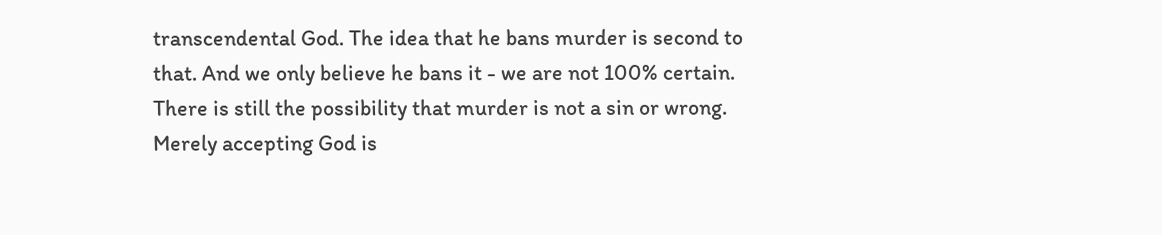transcendental God. The idea that he bans murder is second to that. And we only believe he bans it - we are not 100% certain. There is still the possibility that murder is not a sin or wrong. Merely accepting God is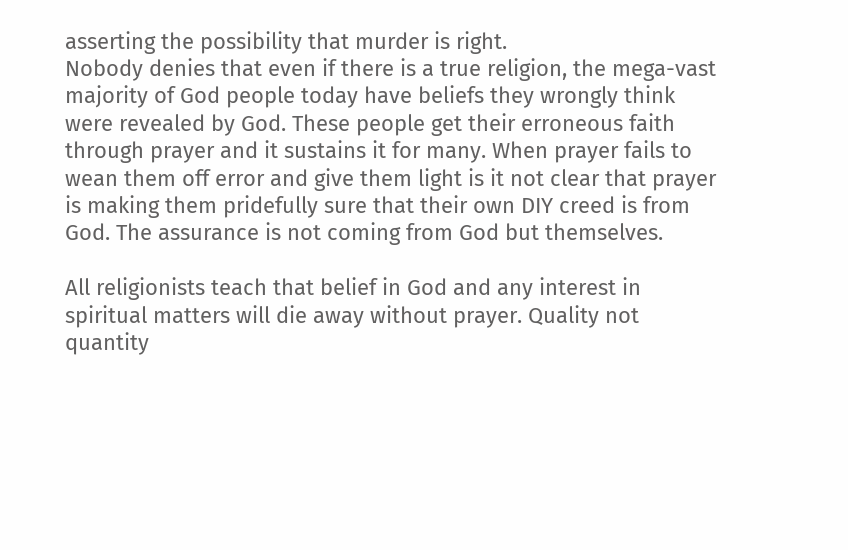asserting the possibility that murder is right.
Nobody denies that even if there is a true religion, the mega-vast majority of God people today have beliefs they wrongly think were revealed by God. These people get their erroneous faith through prayer and it sustains it for many. When prayer fails to wean them off error and give them light is it not clear that prayer is making them pridefully sure that their own DIY creed is from God. The assurance is not coming from God but themselves.

All religionists teach that belief in God and any interest in spiritual matters will die away without prayer. Quality not quantity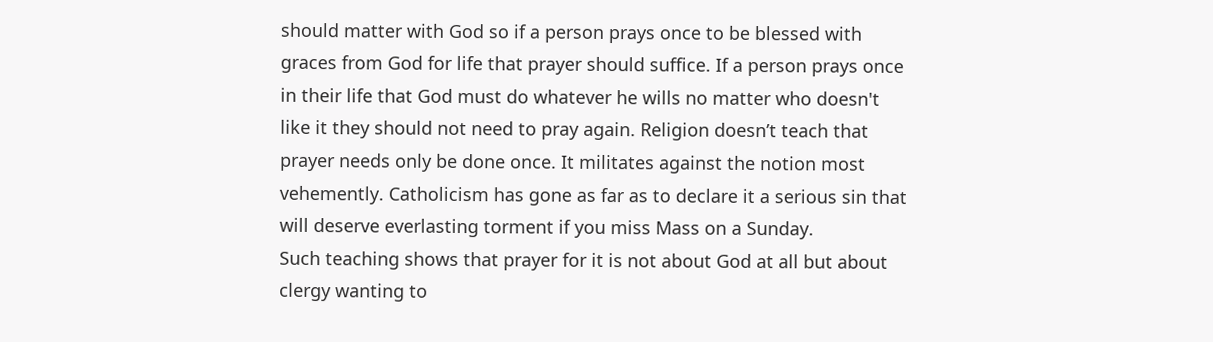should matter with God so if a person prays once to be blessed with graces from God for life that prayer should suffice. If a person prays once in their life that God must do whatever he wills no matter who doesn't like it they should not need to pray again. Religion doesn’t teach that prayer needs only be done once. It militates against the notion most vehemently. Catholicism has gone as far as to declare it a serious sin that will deserve everlasting torment if you miss Mass on a Sunday.
Such teaching shows that prayer for it is not about God at all but about clergy wanting to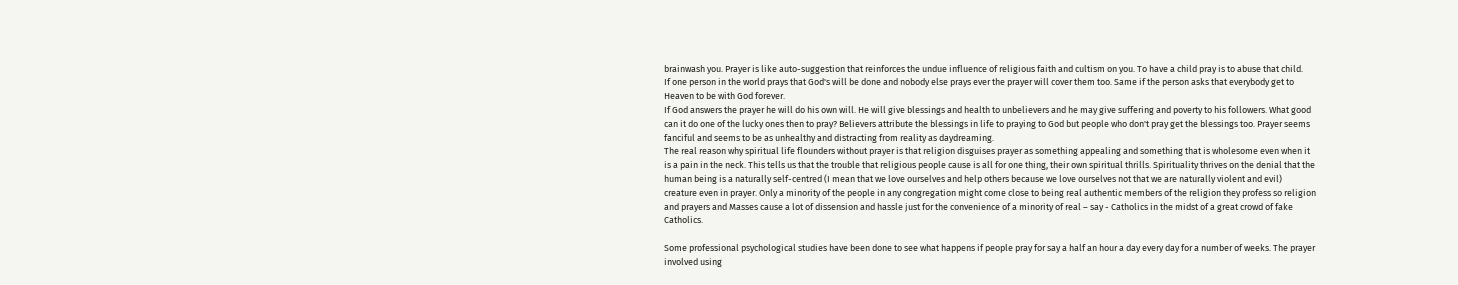brainwash you. Prayer is like auto-suggestion that reinforces the undue influence of religious faith and cultism on you. To have a child pray is to abuse that child.
If one person in the world prays that God's will be done and nobody else prays ever the prayer will cover them too. Same if the person asks that everybody get to Heaven to be with God forever.
If God answers the prayer he will do his own will. He will give blessings and health to unbelievers and he may give suffering and poverty to his followers. What good can it do one of the lucky ones then to pray? Believers attribute the blessings in life to praying to God but people who don't pray get the blessings too. Prayer seems fanciful and seems to be as unhealthy and distracting from reality as daydreaming.
The real reason why spiritual life flounders without prayer is that religion disguises prayer as something appealing and something that is wholesome even when it is a pain in the neck. This tells us that the trouble that religious people cause is all for one thing, their own spiritual thrills. Spirituality thrives on the denial that the human being is a naturally self-centred (I mean that we love ourselves and help others because we love ourselves not that we are naturally violent and evil) creature even in prayer. Only a minority of the people in any congregation might come close to being real authentic members of the religion they profess so religion and prayers and Masses cause a lot of dissension and hassle just for the convenience of a minority of real – say - Catholics in the midst of a great crowd of fake Catholics.

Some professional psychological studies have been done to see what happens if people pray for say a half an hour a day every day for a number of weeks. The prayer involved using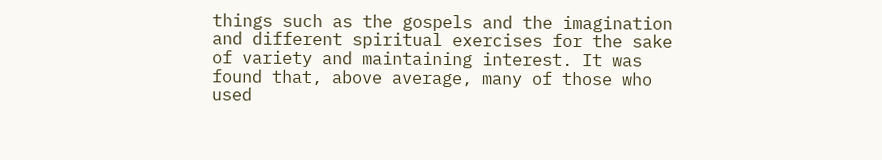things such as the gospels and the imagination and different spiritual exercises for the sake of variety and maintaining interest. It was found that, above average, many of those who used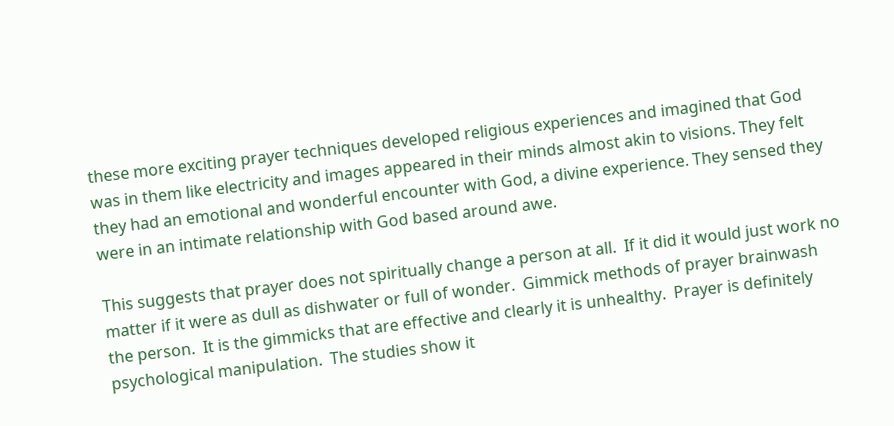these more exciting prayer techniques developed religious experiences and imagined that God was in them like electricity and images appeared in their minds almost akin to visions. They felt they had an emotional and wonderful encounter with God, a divine experience. They sensed they were in an intimate relationship with God based around awe.

This suggests that prayer does not spiritually change a person at all.  If it did it would just work no matter if it were as dull as dishwater or full of wonder.  Gimmick methods of prayer brainwash the person.  It is the gimmicks that are effective and clearly it is unhealthy.  Prayer is definitely psychological manipulation.  The studies show it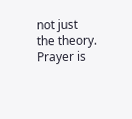not just the theory.
Prayer is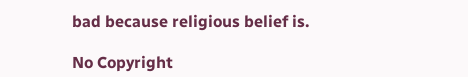bad because religious belief is.

No Copyright